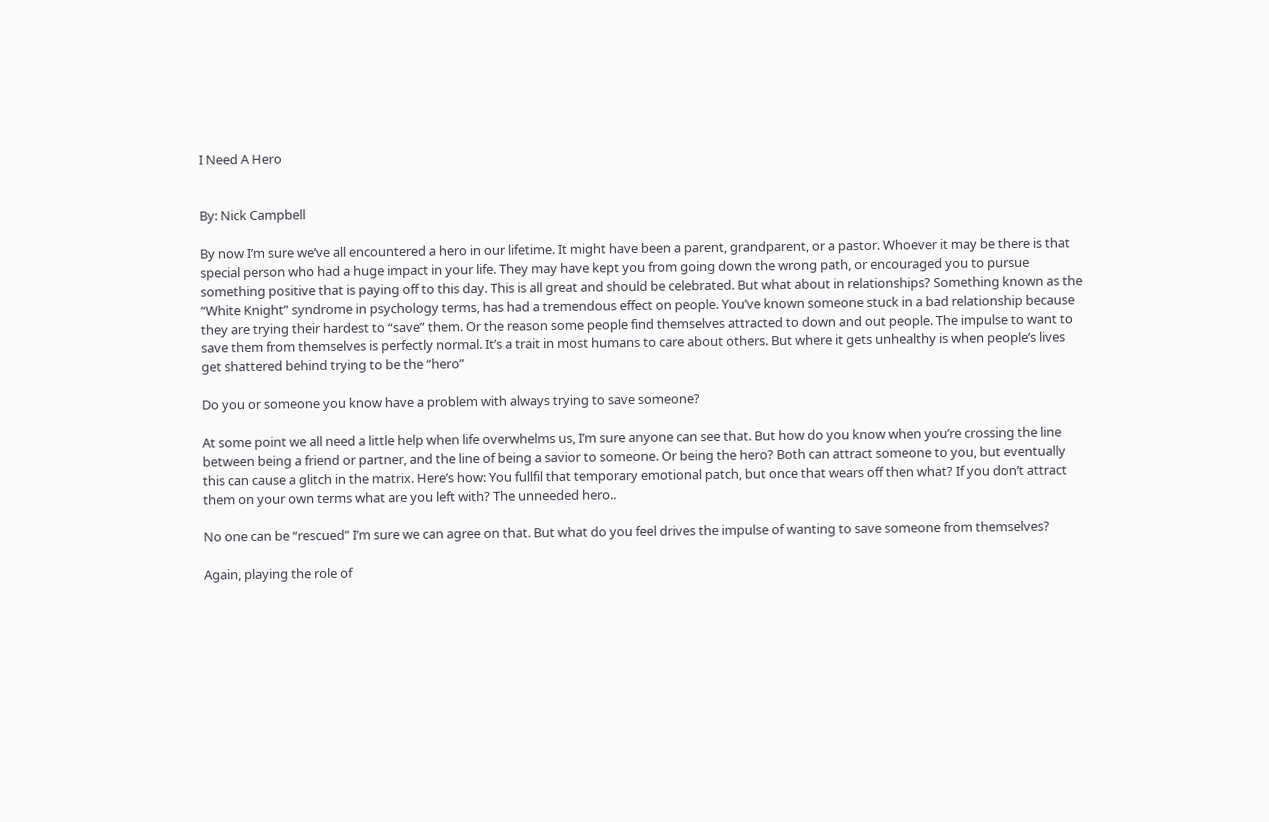I Need A Hero


By: Nick Campbell

By now I’m sure we’ve all encountered a hero in our lifetime. It might have been a parent, grandparent, or a pastor. Whoever it may be there is that special person who had a huge impact in your life. They may have kept you from going down the wrong path, or encouraged you to pursue something positive that is paying off to this day. This is all great and should be celebrated. But what about in relationships? Something known as the “White Knight” syndrome in psychology terms, has had a tremendous effect on people. You’ve known someone stuck in a bad relationship because they are trying their hardest to “save” them. Or the reason some people find themselves attracted to down and out people. The impulse to want to save them from themselves is perfectly normal. It’s a trait in most humans to care about others. But where it gets unhealthy is when people’s lives get shattered behind trying to be the “hero”

Do you or someone you know have a problem with always trying to save someone?

At some point we all need a little help when life overwhelms us, I’m sure anyone can see that. But how do you know when you’re crossing the line between being a friend or partner, and the line of being a savior to someone. Or being the hero? Both can attract someone to you, but eventually this can cause a glitch in the matrix. Here’s how: You fullfil that temporary emotional patch, but once that wears off then what? If you don’t attract them on your own terms what are you left with? The unneeded hero..

No one can be “rescued” I’m sure we can agree on that. But what do you feel drives the impulse of wanting to save someone from themselves?

Again, playing the role of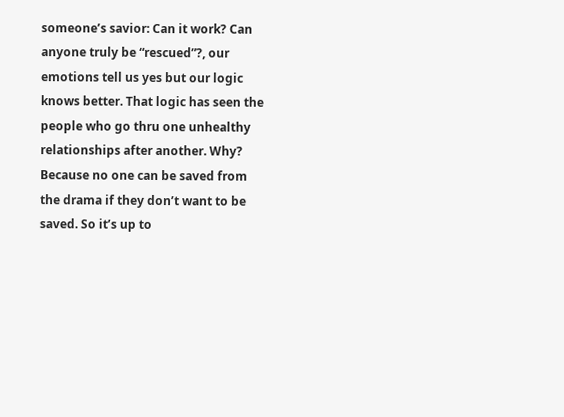someone’s savior: Can it work? Can anyone truly be “rescued”?, our emotions tell us yes but our logic knows better. That logic has seen the people who go thru one unhealthy relationships after another. Why? Because no one can be saved from the drama if they don’t want to be saved. So it’s up to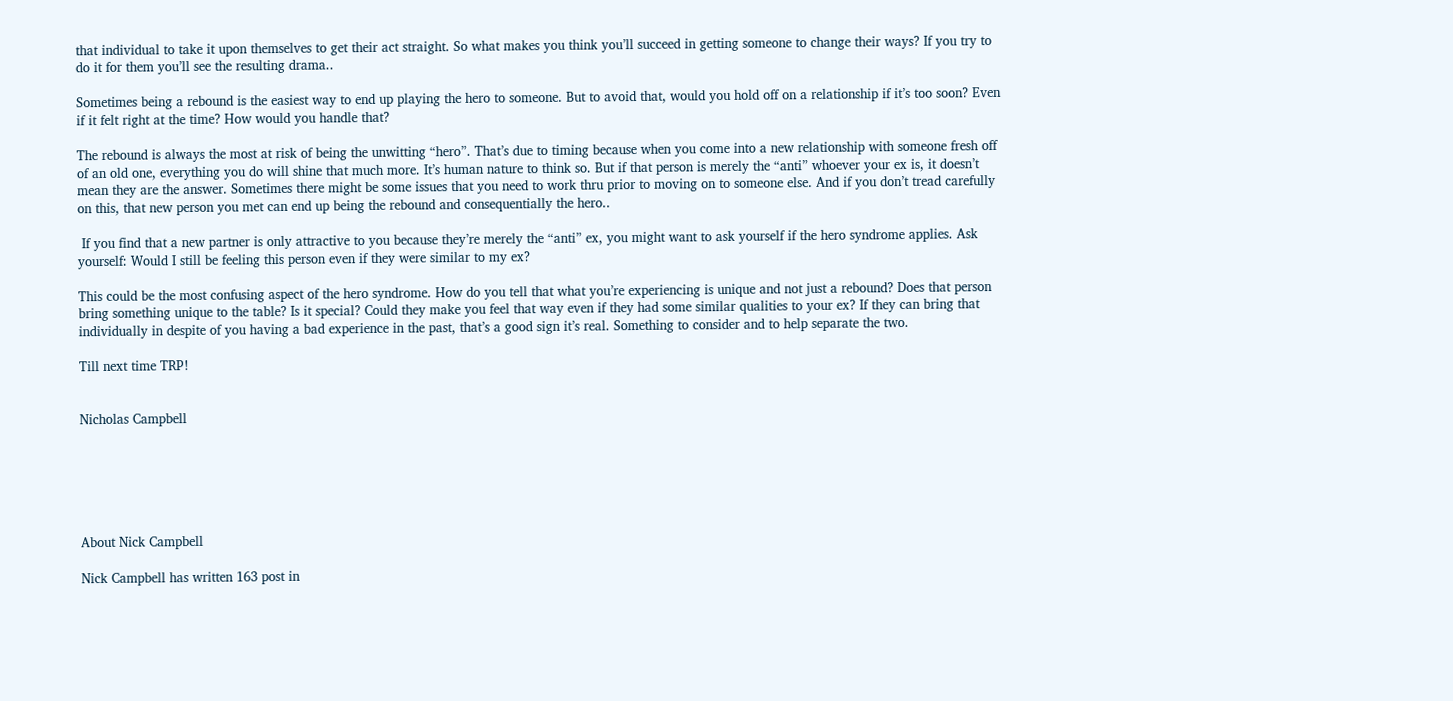that individual to take it upon themselves to get their act straight. So what makes you think you’ll succeed in getting someone to change their ways? If you try to do it for them you’ll see the resulting drama..

Sometimes being a rebound is the easiest way to end up playing the hero to someone. But to avoid that, would you hold off on a relationship if it’s too soon? Even if it felt right at the time? How would you handle that?

The rebound is always the most at risk of being the unwitting “hero”. That’s due to timing because when you come into a new relationship with someone fresh off of an old one, everything you do will shine that much more. It’s human nature to think so. But if that person is merely the “anti” whoever your ex is, it doesn’t mean they are the answer. Sometimes there might be some issues that you need to work thru prior to moving on to someone else. And if you don’t tread carefully on this, that new person you met can end up being the rebound and consequentially the hero..

 If you find that a new partner is only attractive to you because they’re merely the “anti” ex, you might want to ask yourself if the hero syndrome applies. Ask yourself: Would I still be feeling this person even if they were similar to my ex?

This could be the most confusing aspect of the hero syndrome. How do you tell that what you’re experiencing is unique and not just a rebound? Does that person bring something unique to the table? Is it special? Could they make you feel that way even if they had some similar qualities to your ex? If they can bring that individually in despite of you having a bad experience in the past, that’s a good sign it’s real. Something to consider and to help separate the two.

Till next time TRP!


Nicholas Campbell






About Nick Campbell

Nick Campbell has written 163 post in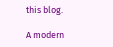this blog.

A modern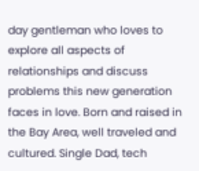day gentleman who loves to explore all aspects of relationships and discuss problems this new generation faces in love. Born and raised in the Bay Area, well traveled and cultured. Single Dad, tech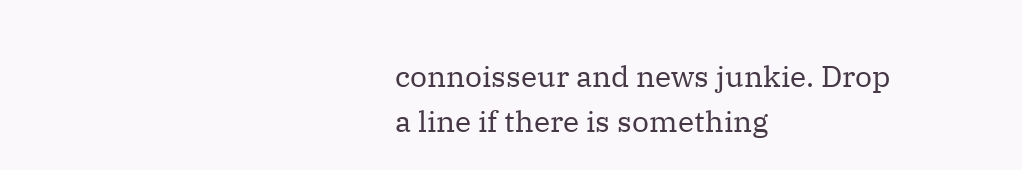connoisseur and news junkie. Drop a line if there is something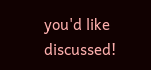you'd like discussed!